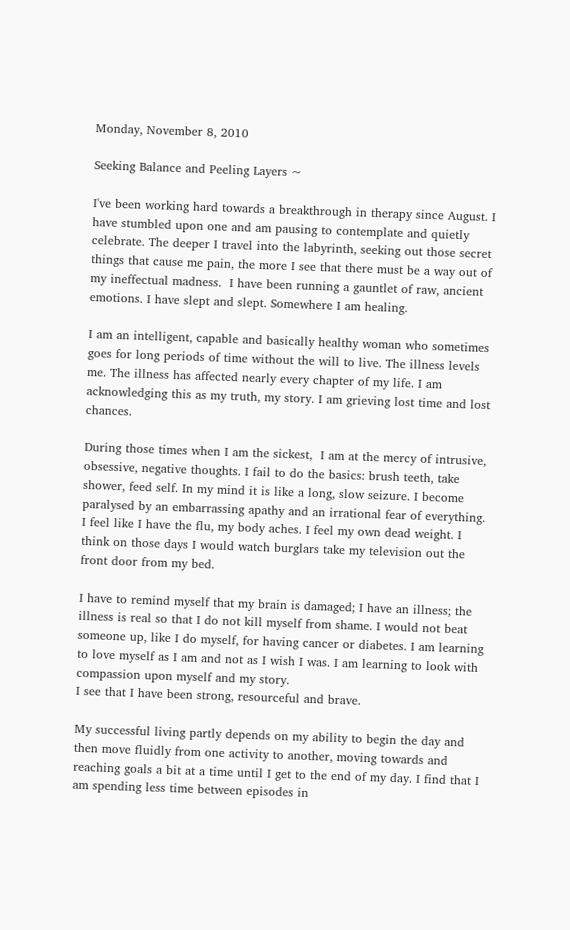Monday, November 8, 2010

Seeking Balance and Peeling Layers ~

I've been working hard towards a breakthrough in therapy since August. I have stumbled upon one and am pausing to contemplate and quietly celebrate. The deeper I travel into the labyrinth, seeking out those secret things that cause me pain, the more I see that there must be a way out of my ineffectual madness.  I have been running a gauntlet of raw, ancient emotions. I have slept and slept. Somewhere I am healing.

I am an intelligent, capable and basically healthy woman who sometimes goes for long periods of time without the will to live. The illness levels me. The illness has affected nearly every chapter of my life. I am acknowledging this as my truth, my story. I am grieving lost time and lost chances.

During those times when I am the sickest,  I am at the mercy of intrusive, obsessive, negative thoughts. I fail to do the basics: brush teeth, take shower, feed self. In my mind it is like a long, slow seizure. I become paralysed by an embarrassing apathy and an irrational fear of everything. I feel like I have the flu, my body aches. I feel my own dead weight. I think on those days I would watch burglars take my television out the front door from my bed.

I have to remind myself that my brain is damaged; I have an illness; the illness is real so that I do not kill myself from shame. I would not beat someone up, like I do myself, for having cancer or diabetes. I am learning to love myself as I am and not as I wish I was. I am learning to look with compassion upon myself and my story.
I see that I have been strong, resourceful and brave.

My successful living partly depends on my ability to begin the day and then move fluidly from one activity to another, moving towards and reaching goals a bit at a time until I get to the end of my day. I find that I am spending less time between episodes in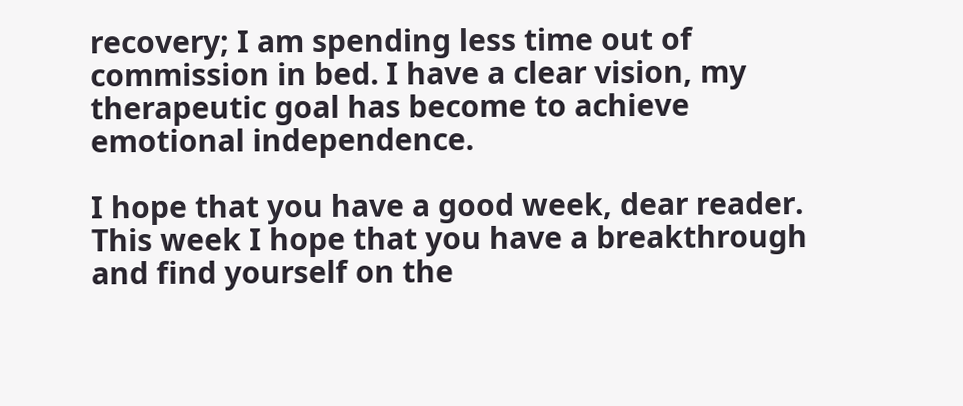recovery; I am spending less time out of commission in bed. I have a clear vision, my therapeutic goal has become to achieve emotional independence.

I hope that you have a good week, dear reader. This week I hope that you have a breakthrough and find yourself on the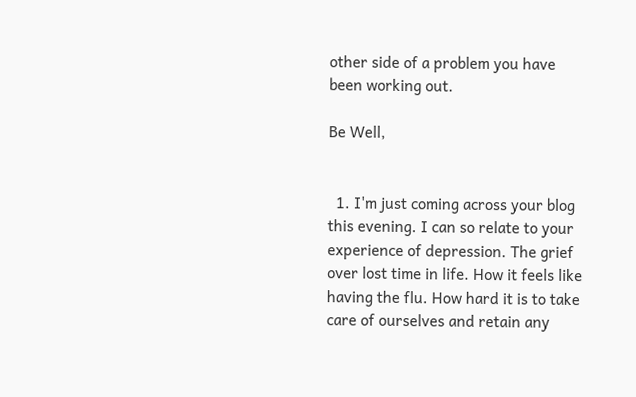other side of a problem you have been working out.

Be Well,


  1. I'm just coming across your blog this evening. I can so relate to your experience of depression. The grief over lost time in life. How it feels like having the flu. How hard it is to take care of ourselves and retain any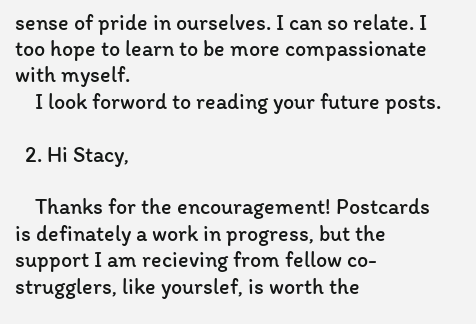sense of pride in ourselves. I can so relate. I too hope to learn to be more compassionate with myself.
    I look forword to reading your future posts.

  2. Hi Stacy,

    Thanks for the encouragement! Postcards is definately a work in progress, but the support I am recieving from fellow co-strugglers, like yourslef, is worth the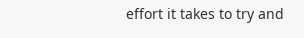effort it takes to try and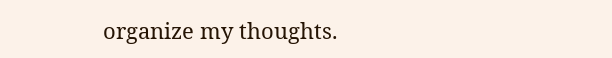organize my thoughts.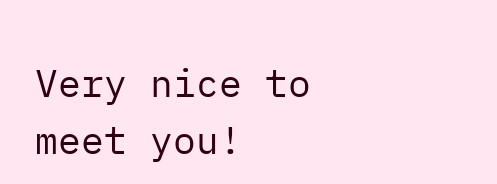Very nice to meet you!